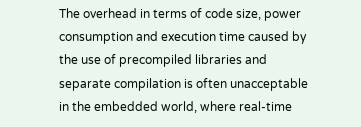The overhead in terms of code size, power consumption and execution time caused by the use of precompiled libraries and separate compilation is often unacceptable in the embedded world, where real-time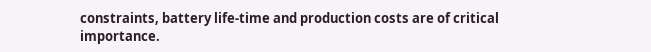constraints, battery life-time and production costs are of critical importance.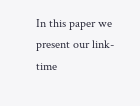In this paper we present our link-time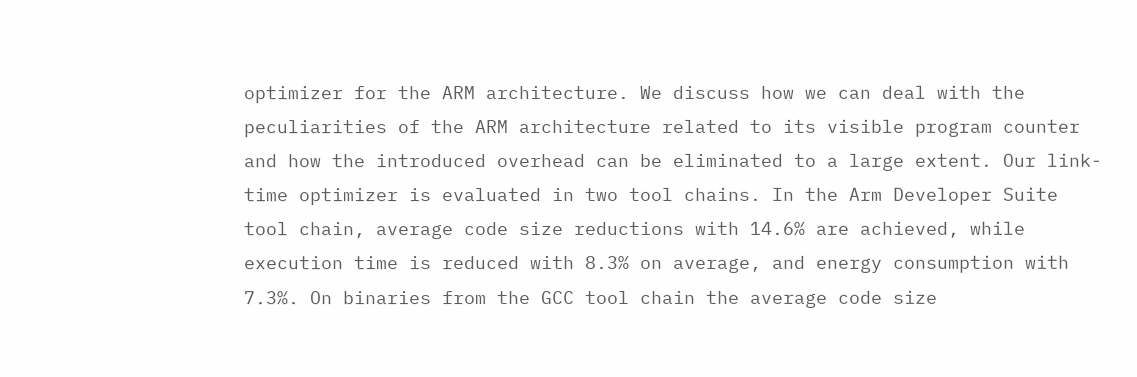optimizer for the ARM architecture. We discuss how we can deal with the peculiarities of the ARM architecture related to its visible program counter and how the introduced overhead can be eliminated to a large extent. Our link-time optimizer is evaluated in two tool chains. In the Arm Developer Suite tool chain, average code size reductions with 14.6% are achieved, while execution time is reduced with 8.3% on average, and energy consumption with 7.3%. On binaries from the GCC tool chain the average code size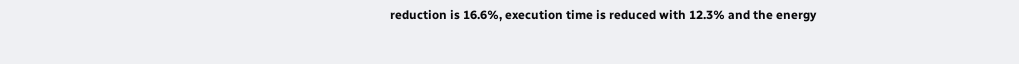reduction is 16.6%, execution time is reduced with 12.3% and the energy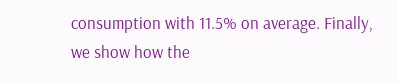consumption with 11.5% on average. Finally, we show how the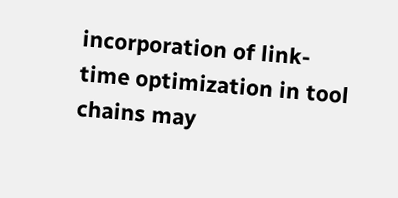incorporation of link-time optimization in tool chains may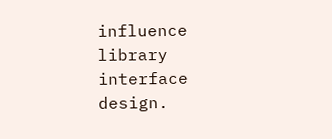influence library interface design.